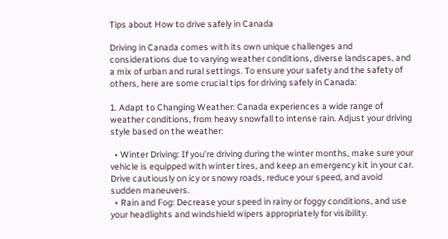Tips about How to drive safely in Canada

Driving in Canada comes with its own unique challenges and considerations due to varying weather conditions, diverse landscapes, and a mix of urban and rural settings. To ensure your safety and the safety of others, here are some crucial tips for driving safely in Canada:

1. Adapt to Changing Weather: Canada experiences a wide range of weather conditions, from heavy snowfall to intense rain. Adjust your driving style based on the weather:

  • Winter Driving: If you’re driving during the winter months, make sure your vehicle is equipped with winter tires, and keep an emergency kit in your car. Drive cautiously on icy or snowy roads, reduce your speed, and avoid sudden maneuvers.
  • Rain and Fog: Decrease your speed in rainy or foggy conditions, and use your headlights and windshield wipers appropriately for visibility.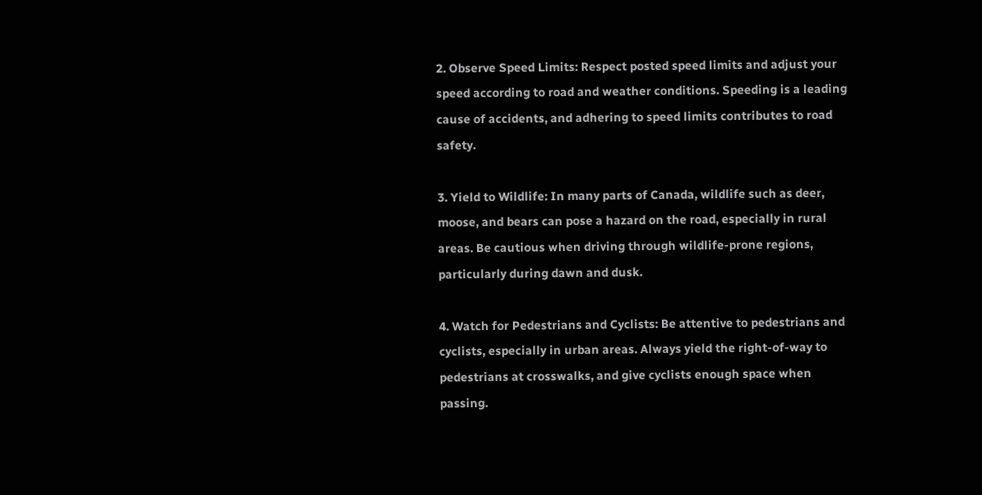2. Observe Speed Limits: Respect posted speed limits and adjust your speed according to road and weather conditions. Speeding is a leading cause of accidents, and adhering to speed limits contributes to road safety.

3. Yield to Wildlife: In many parts of Canada, wildlife such as deer, moose, and bears can pose a hazard on the road, especially in rural areas. Be cautious when driving through wildlife-prone regions, particularly during dawn and dusk.

4. Watch for Pedestrians and Cyclists: Be attentive to pedestrians and cyclists, especially in urban areas. Always yield the right-of-way to pedestrians at crosswalks, and give cyclists enough space when passing.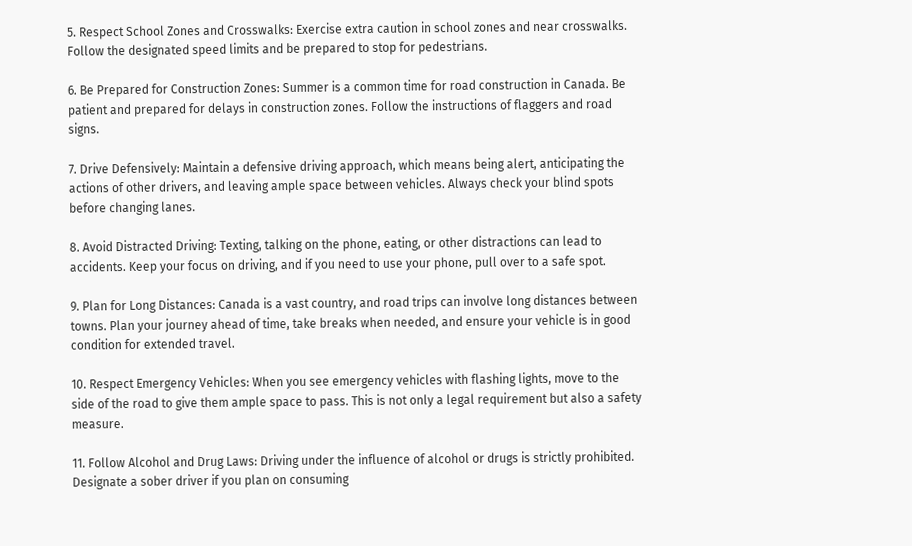5. Respect School Zones and Crosswalks: Exercise extra caution in school zones and near crosswalks. Follow the designated speed limits and be prepared to stop for pedestrians.

6. Be Prepared for Construction Zones: Summer is a common time for road construction in Canada. Be patient and prepared for delays in construction zones. Follow the instructions of flaggers and road signs.

7. Drive Defensively: Maintain a defensive driving approach, which means being alert, anticipating the actions of other drivers, and leaving ample space between vehicles. Always check your blind spots before changing lanes.

8. Avoid Distracted Driving: Texting, talking on the phone, eating, or other distractions can lead to accidents. Keep your focus on driving, and if you need to use your phone, pull over to a safe spot.

9. Plan for Long Distances: Canada is a vast country, and road trips can involve long distances between towns. Plan your journey ahead of time, take breaks when needed, and ensure your vehicle is in good condition for extended travel.

10. Respect Emergency Vehicles: When you see emergency vehicles with flashing lights, move to the side of the road to give them ample space to pass. This is not only a legal requirement but also a safety measure.

11. Follow Alcohol and Drug Laws: Driving under the influence of alcohol or drugs is strictly prohibited. Designate a sober driver if you plan on consuming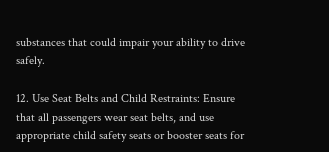substances that could impair your ability to drive safely.

12. Use Seat Belts and Child Restraints: Ensure that all passengers wear seat belts, and use appropriate child safety seats or booster seats for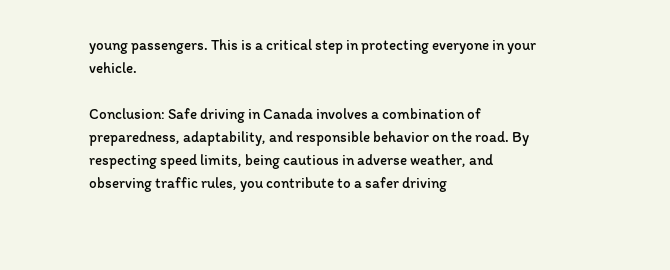young passengers. This is a critical step in protecting everyone in your vehicle.

Conclusion: Safe driving in Canada involves a combination of preparedness, adaptability, and responsible behavior on the road. By respecting speed limits, being cautious in adverse weather, and observing traffic rules, you contribute to a safer driving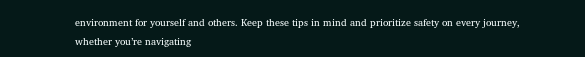environment for yourself and others. Keep these tips in mind and prioritize safety on every journey, whether you’re navigating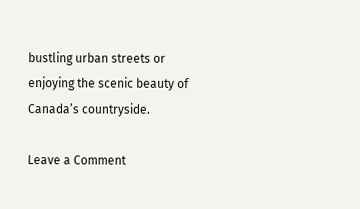bustling urban streets or enjoying the scenic beauty of Canada’s countryside.

Leave a Comment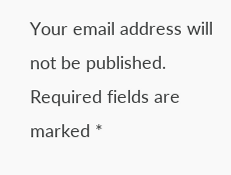Your email address will not be published. Required fields are marked *